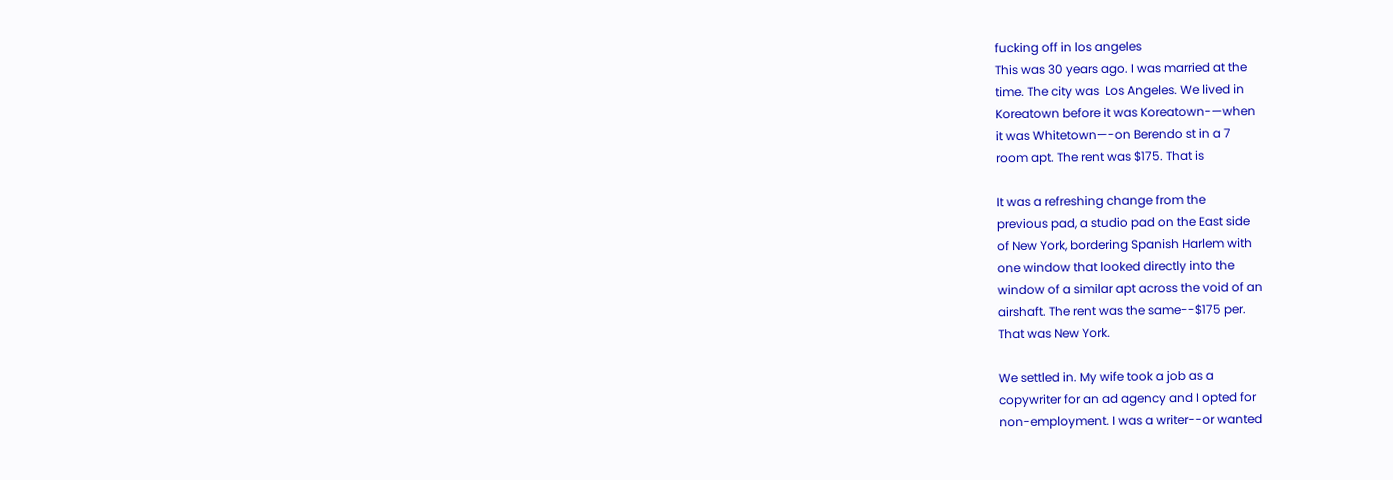fucking off in los angeles
This was 30 years ago. I was married at the
time. The city was  Los Angeles. We lived in
Koreatown before it was Koreatown-—when
it was Whitetown—-on Berendo st in a 7
room apt. The rent was $175. That is

It was a refreshing change from the
previous pad, a studio pad on the East side
of New York, bordering Spanish Harlem with
one window that looked directly into the
window of a similar apt across the void of an
airshaft. The rent was the same--$175 per.
That was New York.

We settled in. My wife took a job as a
copywriter for an ad agency and I opted for
non-employment. I was a writer--or wanted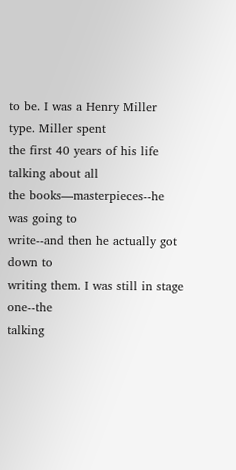to be. I was a Henry Miller type. Miller spent
the first 40 years of his life talking about all
the books—masterpieces--he was going to
write--and then he actually got down to
writing them. I was still in stage one--the
talking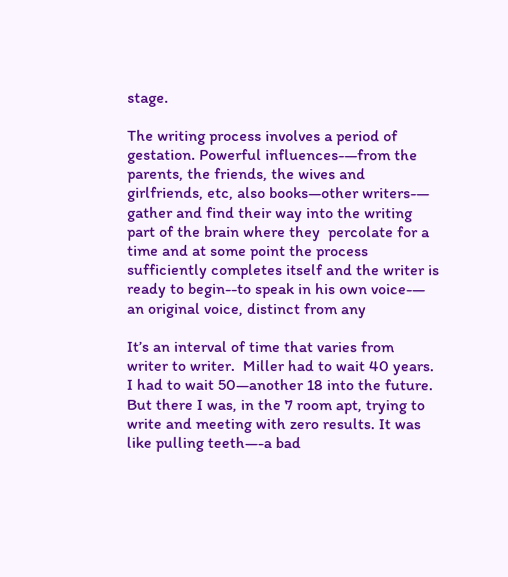stage.

The writing process involves a period of
gestation. Powerful influences-—from the
parents, the friends, the wives and
girlfriends, etc, also books—other writers-—
gather and find their way into the writing
part of the brain where they  percolate for a
time and at some point the process
sufficiently completes itself and the writer is
ready to begin--to speak in his own voice-—
an original voice, distinct from any

It’s an interval of time that varies from
writer to writer.  Miller had to wait 40 years.
I had to wait 50—another 18 into the future.
But there I was, in the 7 room apt, trying to
write and meeting with zero results. It was
like pulling teeth—-a bad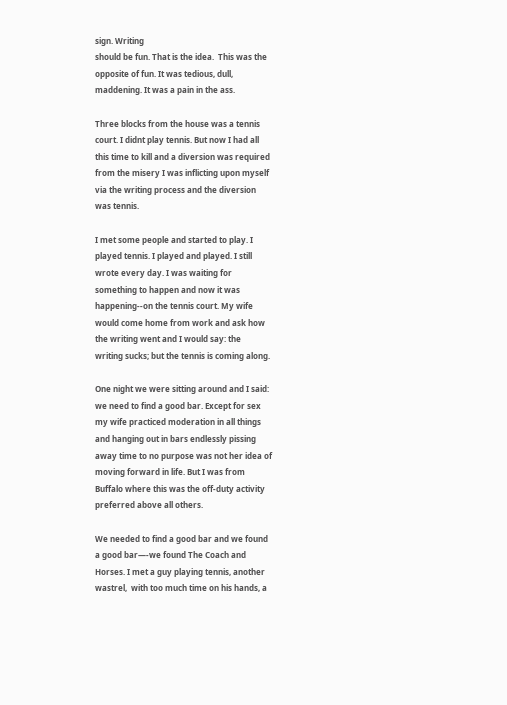sign. Writing
should be fun. That is the idea.  This was the
opposite of fun. It was tedious, dull,
maddening. It was a pain in the ass.

Three blocks from the house was a tennis
court. I didnt play tennis. But now I had all
this time to kill and a diversion was required
from the misery I was inflicting upon myself
via the writing process and the diversion
was tennis.

I met some people and started to play. I
played tennis. I played and played. I still
wrote every day. I was waiting for
something to happen and now it was
happening--on the tennis court. My wife
would come home from work and ask how
the writing went and I would say: the
writing sucks; but the tennis is coming along.

One night we were sitting around and I said:
we need to find a good bar. Except for sex
my wife practiced moderation in all things
and hanging out in bars endlessly pissing
away time to no purpose was not her idea of
moving forward in life. But I was from
Buffalo where this was the off-duty activity
preferred above all others.

We needed to find a good bar and we found
a good bar—-we found The Coach and
Horses. I met a guy playing tennis, another
wastrel,  with too much time on his hands, a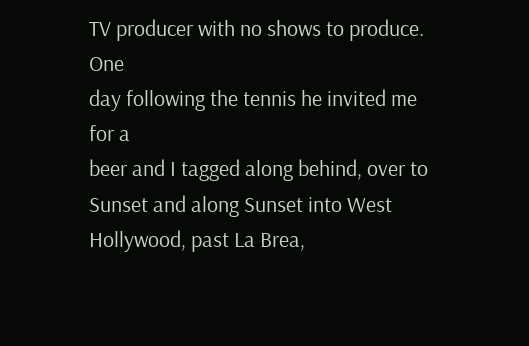TV producer with no shows to produce. One
day following the tennis he invited me for a
beer and I tagged along behind, over to
Sunset and along Sunset into West
Hollywood, past La Brea,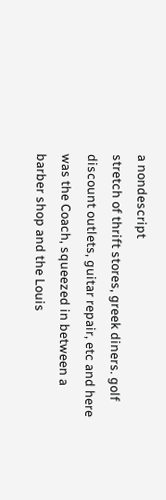a nondescript
stretch of thrift stores, greek diners. golf
discount outlets, guitar repair, etc and here
was the Coach, squeezed in between a
barber shop and the Louis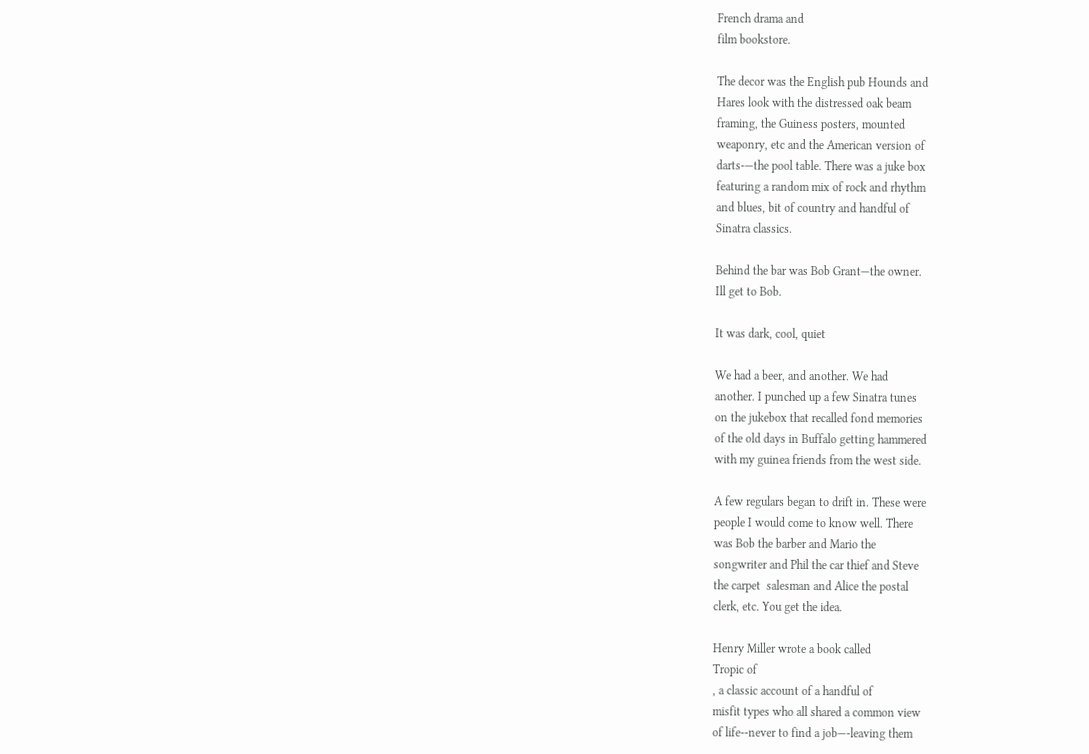French drama and
film bookstore.

The decor was the English pub Hounds and
Hares look with the distressed oak beam
framing, the Guiness posters, mounted
weaponry, etc and the American version of
darts-—the pool table. There was a juke box
featuring a random mix of rock and rhythm
and blues, bit of country and handful of
Sinatra classics.

Behind the bar was Bob Grant—the owner.
Ill get to Bob.

It was dark, cool, quiet

We had a beer, and another. We had
another. I punched up a few Sinatra tunes
on the jukebox that recalled fond memories
of the old days in Buffalo getting hammered
with my guinea friends from the west side.

A few regulars began to drift in. These were
people I would come to know well. There
was Bob the barber and Mario the
songwriter and Phil the car thief and Steve
the carpet  salesman and Alice the postal
clerk, etc. You get the idea.

Henry Miller wrote a book called
Tropic of
, a classic account of a handful of
misfit types who all shared a common view
of life--never to find a job—-leaving them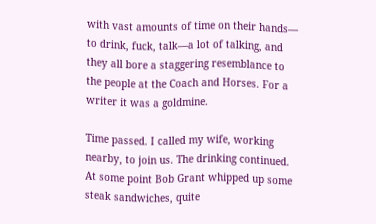with vast amounts of time on their hands—
to drink, fuck, talk—a lot of talking, and
they all bore a staggering resemblance to
the people at the Coach and Horses. For a
writer it was a goldmine.

Time passed. I called my wife, working
nearby, to join us. The drinking continued.
At some point Bob Grant whipped up some
steak sandwiches, quite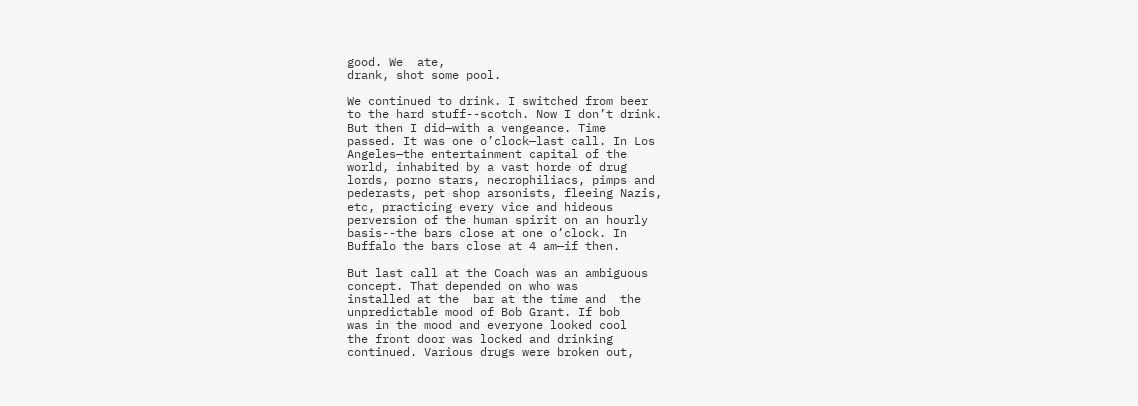good. We  ate,
drank, shot some pool.

We continued to drink. I switched from beer
to the hard stuff--scotch. Now I don’t drink.
But then I did—with a vengeance. Time
passed. It was one o’clock—last call. In Los
Angeles—the entertainment capital of the
world, inhabited by a vast horde of drug
lords, porno stars, necrophiliacs, pimps and
pederasts, pet shop arsonists, fleeing Nazis,
etc, practicing every vice and hideous
perversion of the human spirit on an hourly
basis--the bars close at one o’clock. In
Buffalo the bars close at 4 am—if then.

But last call at the Coach was an ambiguous
concept. That depended on who was
installed at the  bar at the time and  the
unpredictable mood of Bob Grant. If bob
was in the mood and everyone looked cool
the front door was locked and drinking
continued. Various drugs were broken out,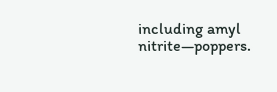including amyl nitrite—poppers.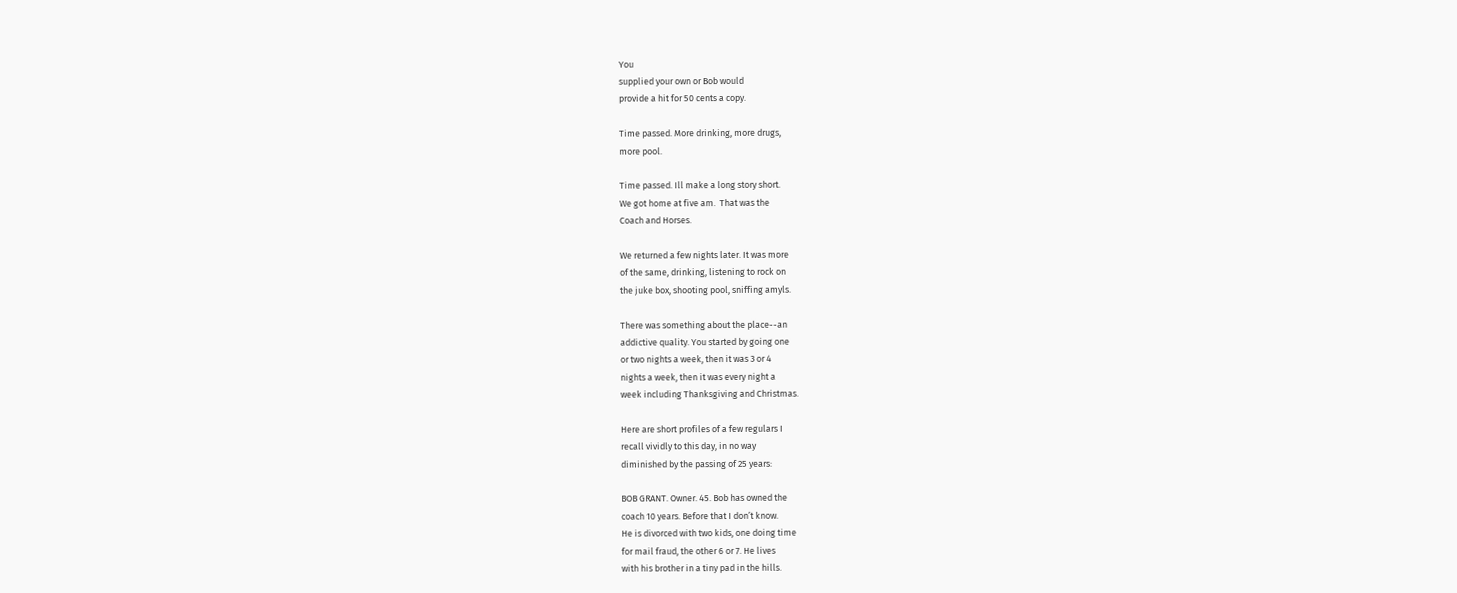You
supplied your own or Bob would
provide a hit for 50 cents a copy.

Time passed. More drinking, more drugs,
more pool.

Time passed. Ill make a long story short.
We got home at five am.  That was the
Coach and Horses.

We returned a few nights later. It was more
of the same, drinking, listening to rock on
the juke box, shooting pool, sniffing amyls.

There was something about the place--an
addictive quality. You started by going one
or two nights a week, then it was 3 or 4
nights a week, then it was every night a
week including Thanksgiving and Christmas.

Here are short profiles of a few regulars I
recall vividly to this day, in no way
diminished by the passing of 25 years:

BOB GRANT. Owner. 45. Bob has owned the
coach 10 years. Before that I don’t know.
He is divorced with two kids, one doing time
for mail fraud, the other 6 or 7. He lives
with his brother in a tiny pad in the hills.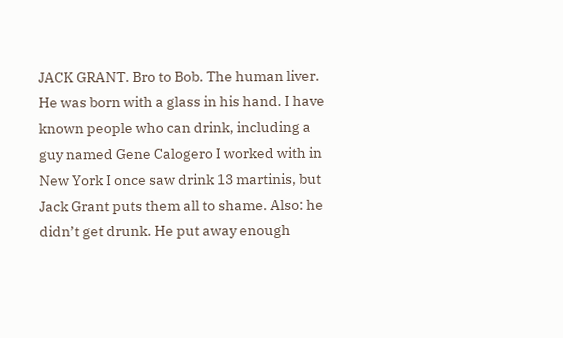JACK GRANT. Bro to Bob. The human liver.
He was born with a glass in his hand. I have
known people who can drink, including a
guy named Gene Calogero I worked with in
New York I once saw drink 13 martinis, but
Jack Grant puts them all to shame. Also: he
didn’t get drunk. He put away enough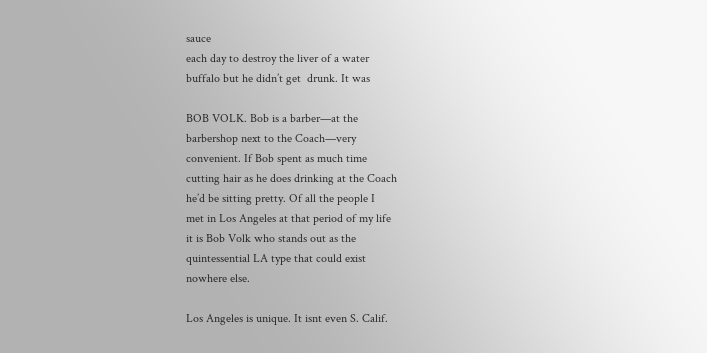sauce
each day to destroy the liver of a water
buffalo but he didn’t get  drunk. It was

BOB VOLK. Bob is a barber—at the
barbershop next to the Coach—very
convenient. If Bob spent as much time
cutting hair as he does drinking at the Coach
he’d be sitting pretty. Of all the people I
met in Los Angeles at that period of my life
it is Bob Volk who stands out as the
quintessential LA type that could exist
nowhere else.

Los Angeles is unique. It isnt even S. Calif.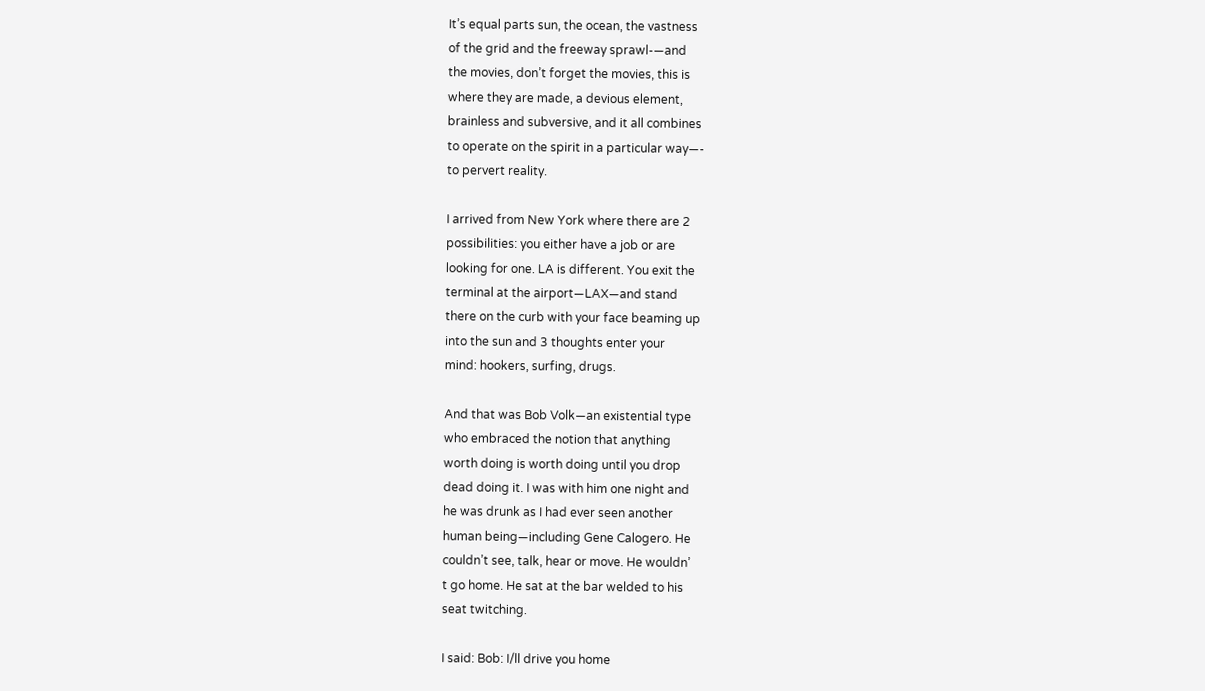It’s equal parts sun, the ocean, the vastness
of the grid and the freeway sprawl-—and
the movies, don’t forget the movies, this is
where they are made, a devious element,
brainless and subversive, and it all combines
to operate on the spirit in a particular way—-
to pervert reality.

I arrived from New York where there are 2
possibilities: you either have a job or are
looking for one. LA is different. You exit the
terminal at the airport—LAX—and stand
there on the curb with your face beaming up
into the sun and 3 thoughts enter your
mind: hookers, surfing, drugs.

And that was Bob Volk—an existential type
who embraced the notion that anything
worth doing is worth doing until you drop
dead doing it. I was with him one night and
he was drunk as I had ever seen another
human being—including Gene Calogero. He
couldn’t see, talk, hear or move. He wouldn’
t go home. He sat at the bar welded to his
seat twitching.

I said: Bob: I/ll drive you home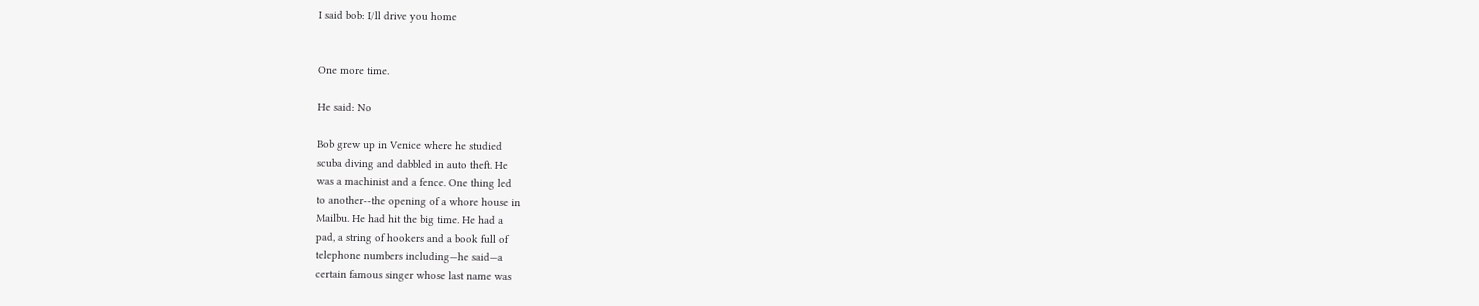I said bob: I/ll drive you home


One more time.

He said: No

Bob grew up in Venice where he studied
scuba diving and dabbled in auto theft. He
was a machinist and a fence. One thing led
to another--the opening of a whore house in
Mailbu. He had hit the big time. He had a
pad, a string of hookers and a book full of
telephone numbers including—he said—a
certain famous singer whose last name was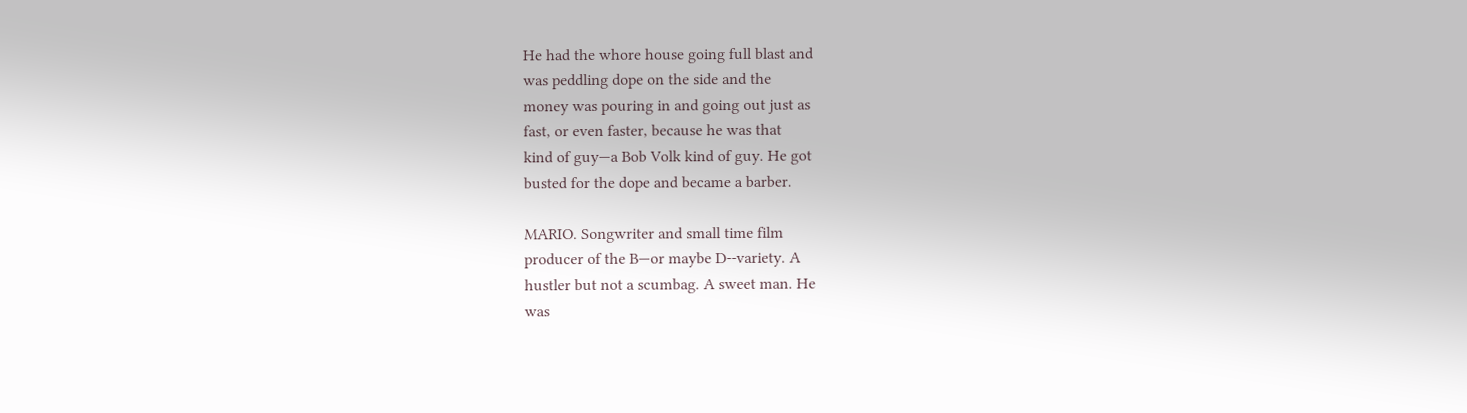He had the whore house going full blast and
was peddling dope on the side and the
money was pouring in and going out just as
fast, or even faster, because he was that
kind of guy—a Bob Volk kind of guy. He got
busted for the dope and became a barber.

MARIO. Songwriter and small time film
producer of the B—or maybe D--variety. A
hustler but not a scumbag. A sweet man. He
was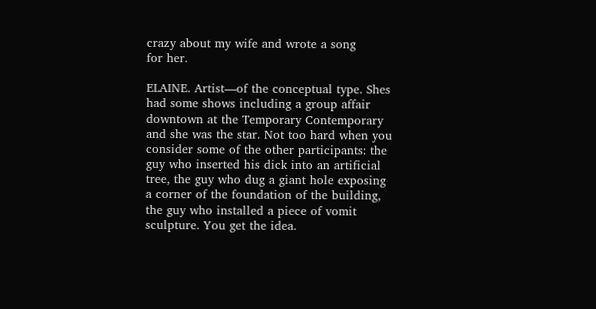crazy about my wife and wrote a song
for her.

ELAINE. Artist—of the conceptual type. Shes
had some shows including a group affair
downtown at the Temporary Contemporary
and she was the star. Not too hard when you
consider some of the other participants: the
guy who inserted his dick into an artificial
tree, the guy who dug a giant hole exposing
a corner of the foundation of the building,
the guy who installed a piece of vomit
sculpture. You get the idea.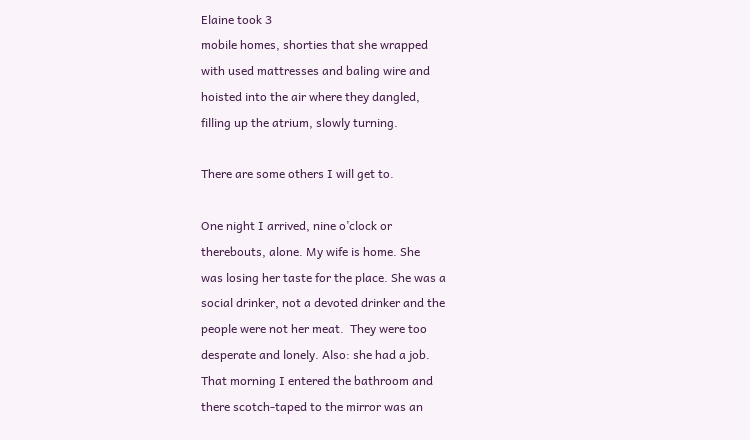Elaine took 3
mobile homes, shorties that she wrapped
with used mattresses and baling wire and
hoisted into the air where they dangled,
filling up the atrium, slowly turning.

There are some others I will get to.

One night I arrived, nine o’clock or
therebouts, alone. My wife is home. She
was losing her taste for the place. She was a
social drinker, not a devoted drinker and the
people were not her meat.  They were too
desperate and lonely. Also: she had a job.
That morning I entered the bathroom and
there scotch-taped to the mirror was an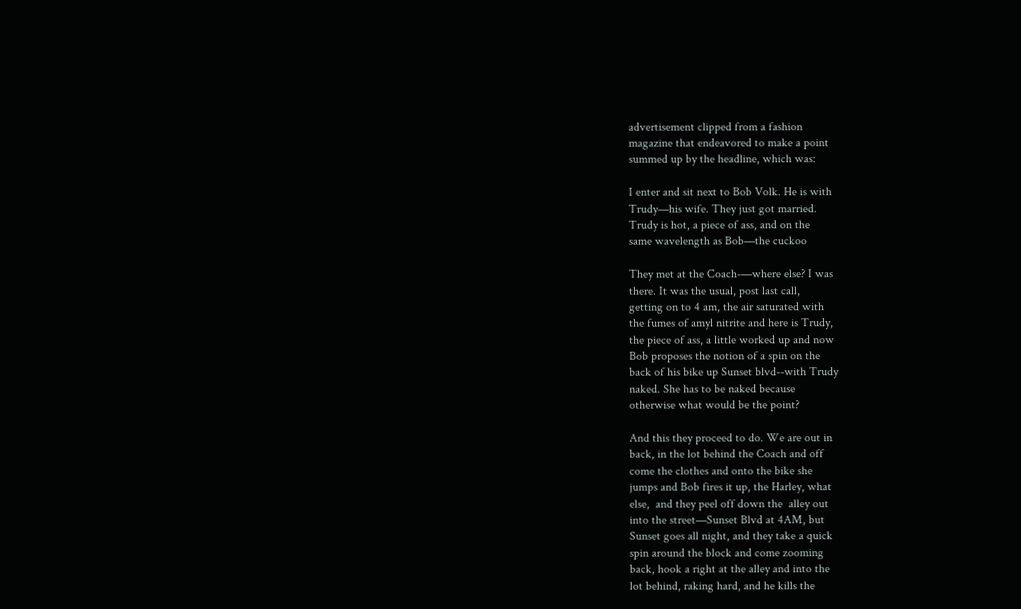advertisement clipped from a fashion
magazine that endeavored to make a point
summed up by the headline, which was:

I enter and sit next to Bob Volk. He is with
Trudy—his wife. They just got married.
Trudy is hot, a piece of ass, and on the
same wavelength as Bob—the cuckoo

They met at the Coach-—where else? I was
there. It was the usual, post last call,
getting on to 4 am, the air saturated with
the fumes of amyl nitrite and here is Trudy,
the piece of ass, a little worked up and now
Bob proposes the notion of a spin on the
back of his bike up Sunset blvd--with Trudy
naked. She has to be naked because
otherwise what would be the point?

And this they proceed to do. We are out in
back, in the lot behind the Coach and off
come the clothes and onto the bike she
jumps and Bob fires it up, the Harley, what
else,  and they peel off down the  alley out
into the street—Sunset Blvd at 4AM, but
Sunset goes all night, and they take a quick
spin around the block and come zooming
back, hook a right at the alley and into the
lot behind, raking hard, and he kills the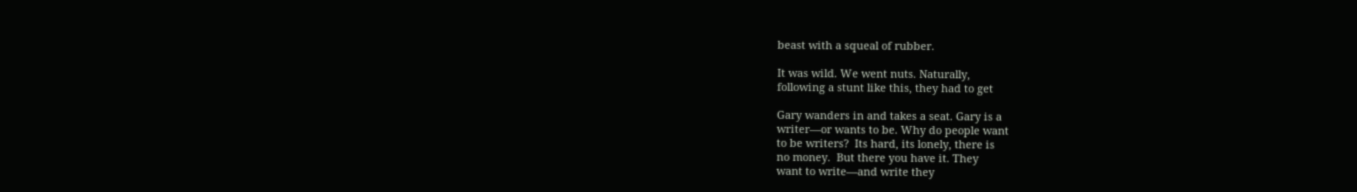beast with a squeal of rubber.

It was wild. We went nuts. Naturally,
following a stunt like this, they had to get

Gary wanders in and takes a seat. Gary is a
writer—or wants to be. Why do people want
to be writers?  Its hard, its lonely, there is
no money.  But there you have it. They
want to write—and write they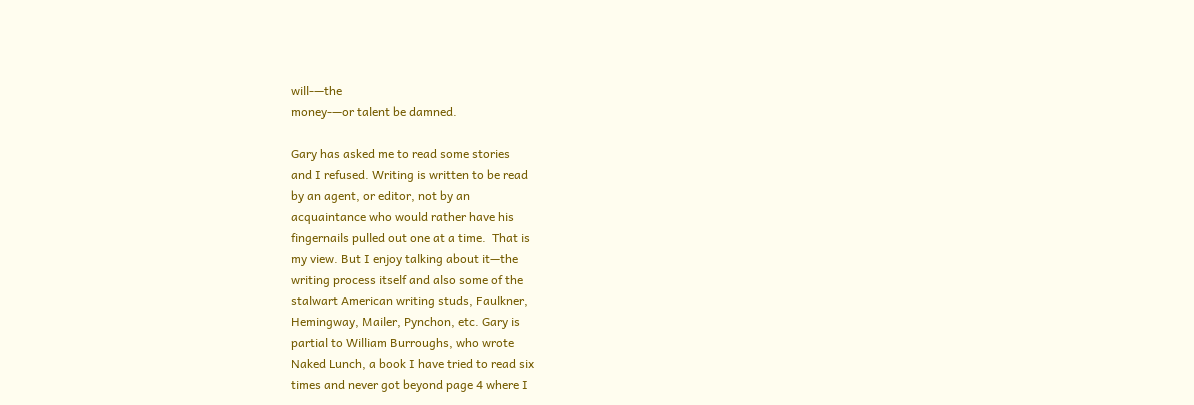will-—the
money-—or talent be damned.

Gary has asked me to read some stories
and I refused. Writing is written to be read
by an agent, or editor, not by an
acquaintance who would rather have his
fingernails pulled out one at a time.  That is
my view. But I enjoy talking about it—the
writing process itself and also some of the
stalwart American writing studs, Faulkner,
Hemingway, Mailer, Pynchon, etc. Gary is
partial to William Burroughs, who wrote
Naked Lunch, a book I have tried to read six
times and never got beyond page 4 where I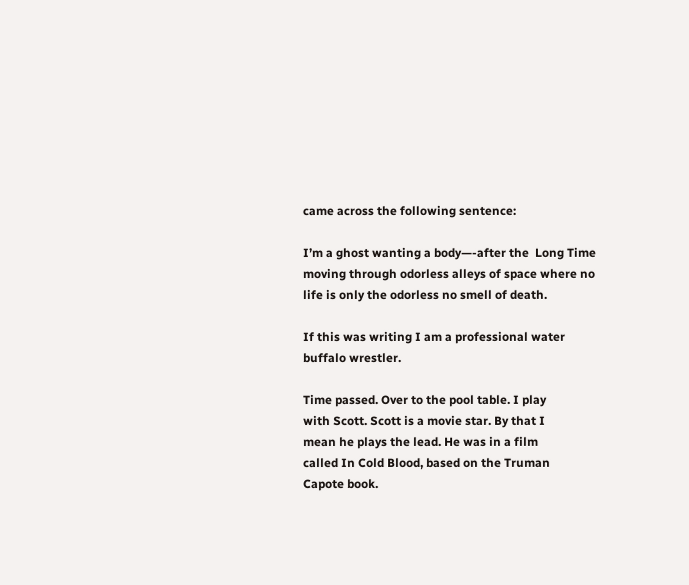came across the following sentence:

I’m a ghost wanting a body—-after the  Long Time
moving through odorless alleys of space where no
life is only the odorless no smell of death.

If this was writing I am a professional water
buffalo wrestler.

Time passed. Over to the pool table. I play
with Scott. Scott is a movie star. By that I
mean he plays the lead. He was in a film
called In Cold Blood, based on the Truman
Capote book.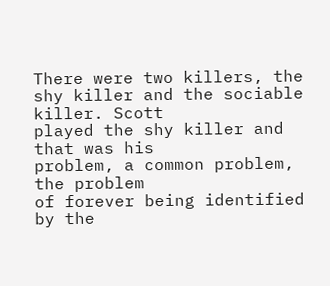There were two killers, the
shy killer and the sociable killer. Scott
played the shy killer and that was his
problem, a common problem, the problem
of forever being identified by the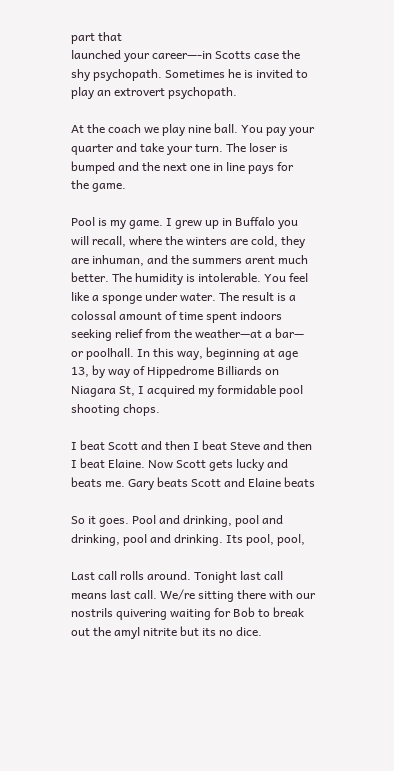part that
launched your career—-in Scotts case the
shy psychopath. Sometimes he is invited to
play an extrovert psychopath.

At the coach we play nine ball. You pay your
quarter and take your turn. The loser is
bumped and the next one in line pays for
the game.

Pool is my game. I grew up in Buffalo you
will recall, where the winters are cold, they
are inhuman, and the summers arent much
better. The humidity is intolerable. You feel
like a sponge under water. The result is a
colossal amount of time spent indoors
seeking relief from the weather—at a bar—
or poolhall. In this way, beginning at age
13, by way of Hippedrome Billiards on
Niagara St, I acquired my formidable pool
shooting chops.

I beat Scott and then I beat Steve and then
I beat Elaine. Now Scott gets lucky and
beats me. Gary beats Scott and Elaine beats

So it goes. Pool and drinking, pool and
drinking, pool and drinking. Its pool, pool,

Last call rolls around. Tonight last call
means last call. We/re sitting there with our
nostrils quivering waiting for Bob to break
out the amyl nitrite but its no dice.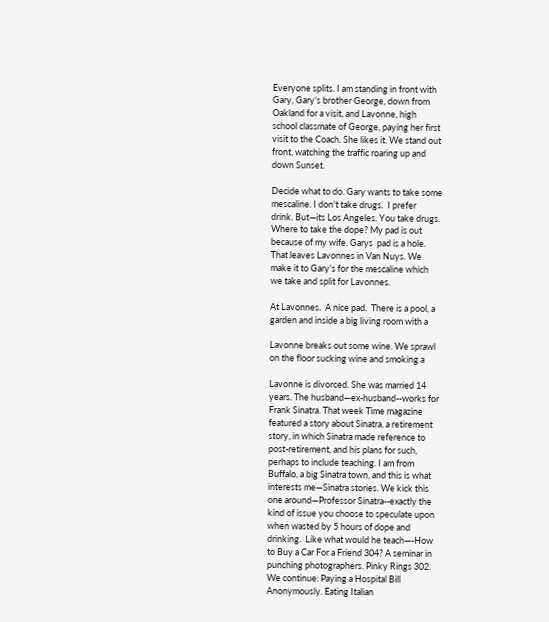Everyone splits. I am standing in front with
Gary, Gary’s brother George, down from
Oakland for a visit, and Lavonne, high
school classmate of George, paying her first
visit to the Coach. She likes it. We stand out
front, watching the traffic roaring up and
down Sunset.

Decide what to do. Gary wants to take some
mescaline. I don’t take drugs.  I prefer
drink. But—its Los Angeles. You take drugs.
Where to take the dope? My pad is out
because of my wife. Garys  pad is a hole.
That leaves Lavonnes in Van Nuys. We
make it to Gary’s for the mescaline which
we take and split for Lavonnes.

At Lavonnes.  A nice pad.  There is a pool, a
garden and inside a big living room with a

Lavonne breaks out some wine. We sprawl
on the floor sucking wine and smoking a

Lavonne is divorced. She was married 14
years. The husband—ex-husband--works for
Frank Sinatra. That week Time magazine
featured a story about Sinatra, a retirement
story, in which Sinatra made reference to
post-retirement, and his plans for such,
perhaps to include teaching. I am from
Buffalo, a big Sinatra town, and this is what
interests me—Sinatra stories. We kick this
one around—Professor Sinatra--exactly the
kind of issue you choose to speculate upon
when wasted by 5 hours of dope and
drinking.  Like what would he teach—-How
to Buy a Car For a Friend 304? A seminar in
punching photographers. Pinky Rings 302.
We continue: Paying a Hospital Bill
Anonymously. Eating Italian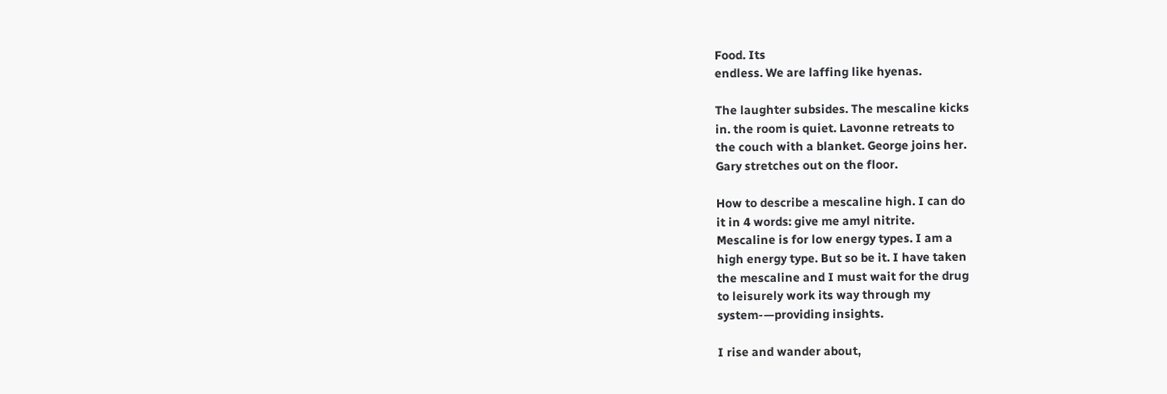Food. Its
endless. We are laffing like hyenas.

The laughter subsides. The mescaline kicks
in. the room is quiet. Lavonne retreats to
the couch with a blanket. George joins her.
Gary stretches out on the floor.

How to describe a mescaline high. I can do
it in 4 words: give me amyl nitrite.
Mescaline is for low energy types. I am a
high energy type. But so be it. I have taken
the mescaline and I must wait for the drug
to leisurely work its way through my
system-—providing insights.

I rise and wander about,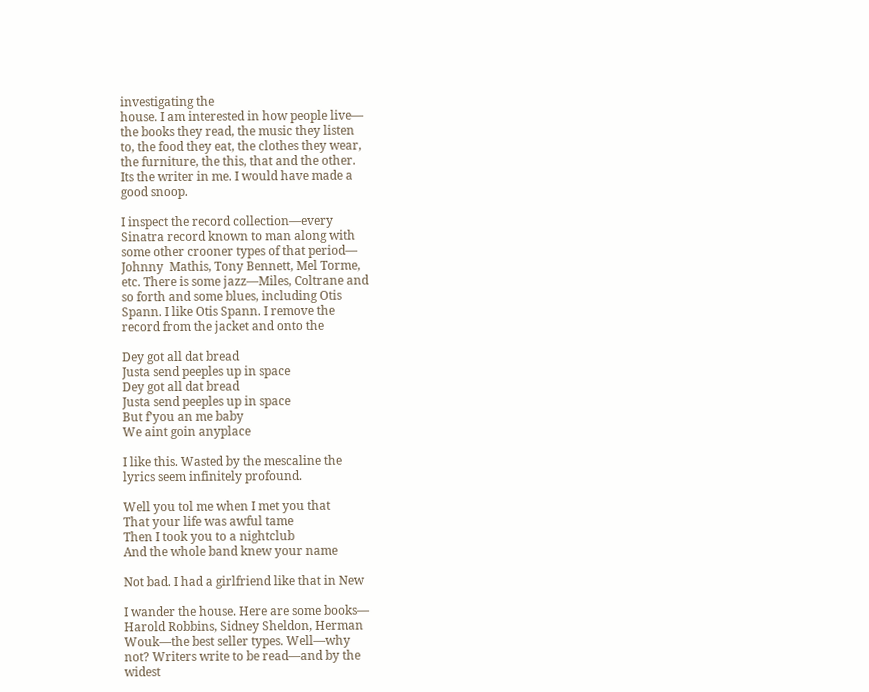investigating the
house. I am interested in how people live—
the books they read, the music they listen
to, the food they eat, the clothes they wear,
the furniture, the this, that and the other.
Its the writer in me. I would have made a
good snoop.

I inspect the record collection—every
Sinatra record known to man along with
some other crooner types of that period—
Johnny  Mathis, Tony Bennett, Mel Torme,
etc. There is some jazz—Miles, Coltrane and
so forth and some blues, including Otis
Spann. I like Otis Spann. I remove the
record from the jacket and onto the

Dey got all dat bread
Justa send peeples up in space
Dey got all dat bread
Justa send peeples up in space
But f’you an me baby
We aint goin anyplace

I like this. Wasted by the mescaline the
lyrics seem infinitely profound.

Well you tol me when I met you that
That your life was awful tame
Then I took you to a nightclub
And the whole band knew your name

Not bad. I had a girlfriend like that in New

I wander the house. Here are some books—
Harold Robbins, Sidney Sheldon, Herman
Wouk—the best seller types. Well—why
not? Writers write to be read—and by the
widest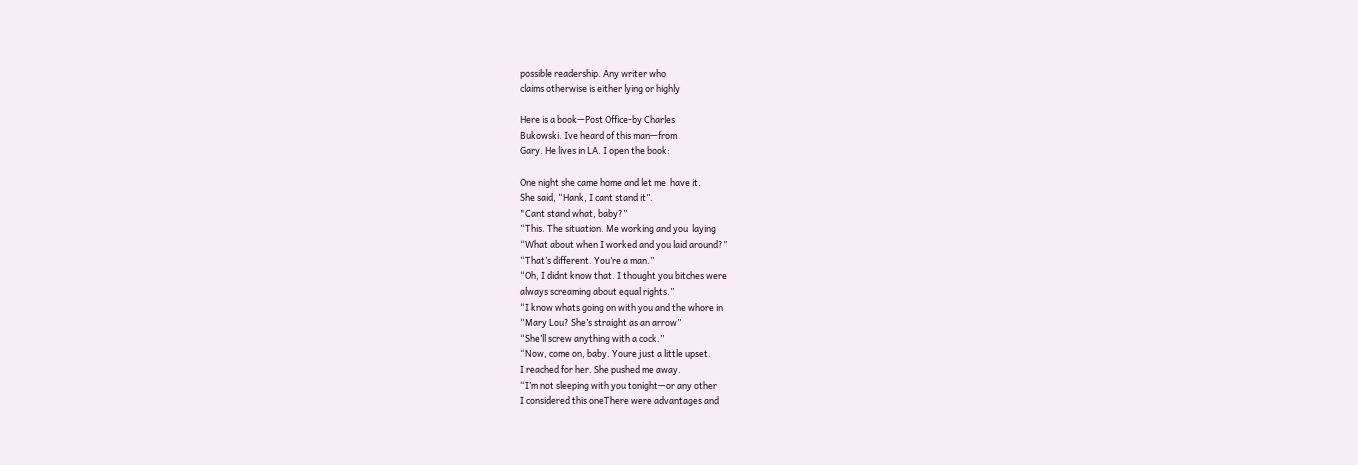possible readership. Any writer who
claims otherwise is either lying or highly

Here is a book—Post Office-by Charles
Bukowski. Ive heard of this man—from
Gary. He lives in LA. I open the book:

One night she came home and let me  have it.
She said, “Hank, I cant stand it”.
"Cant stand what, baby?”
“This. The situation. Me working and you  laying
“What about when I worked and you laid around?”
“That’s different. You’re a man.”
“Oh, I didnt know that. I thought you bitches were
always screaming about equal rights.”
“I know whats going on with you and the whore in
“Mary Lou? She’s straight as an arrow”
“She’ll screw anything with a cock.”
“Now, come on, baby. Youre just a little upset.
I reached for her. She pushed me away.
“I’m not sleeping with you tonight—or any other
I considered this oneThere were advantages and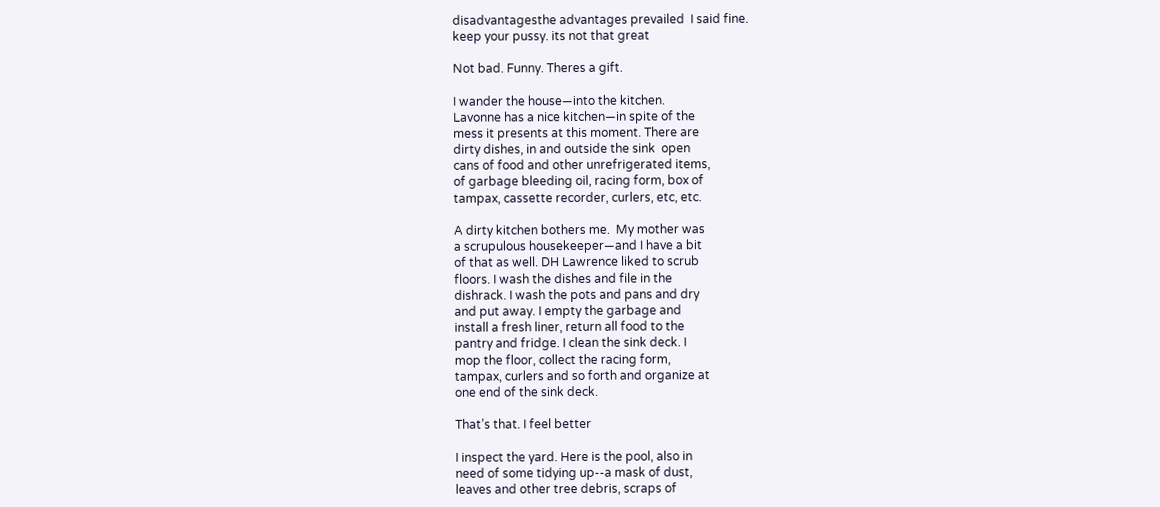disadvantagesthe advantages prevailed  I said fine.
keep your pussy. its not that great

Not bad. Funny. Theres a gift.

I wander the house—into the kitchen.
Lavonne has a nice kitchen—in spite of the
mess it presents at this moment. There are
dirty dishes, in and outside the sink  open
cans of food and other unrefrigerated items,
of garbage bleeding oil, racing form, box of
tampax, cassette recorder, curlers, etc, etc.

A dirty kitchen bothers me.  My mother was
a scrupulous housekeeper—and I have a bit
of that as well. DH Lawrence liked to scrub
floors. I wash the dishes and file in the
dishrack. I wash the pots and pans and dry
and put away. I empty the garbage and
install a fresh liner, return all food to the
pantry and fridge. I clean the sink deck. I
mop the floor, collect the racing form,
tampax, curlers and so forth and organize at
one end of the sink deck.

That’s that. I feel better

I inspect the yard. Here is the pool, also in
need of some tidying up--a mask of dust,
leaves and other tree debris, scraps of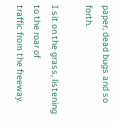paper, dead bugs and so forth.

I sit on the grass, listening to the roar of
traffic from the freeway.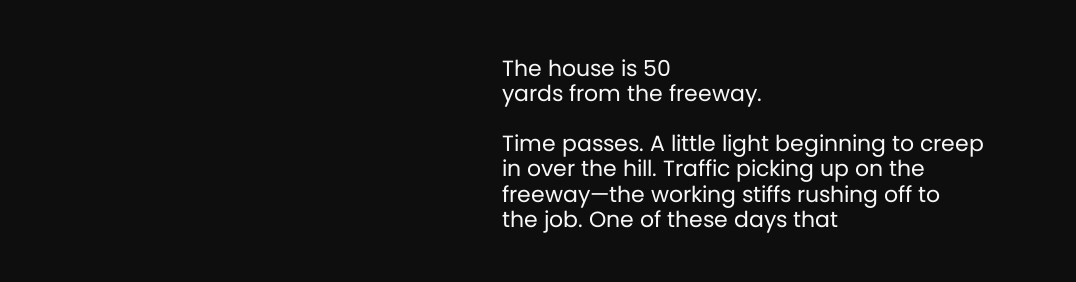The house is 50
yards from the freeway.

Time passes. A little light beginning to creep
in over the hill. Traffic picking up on the
freeway—the working stiffs rushing off to
the job. One of these days that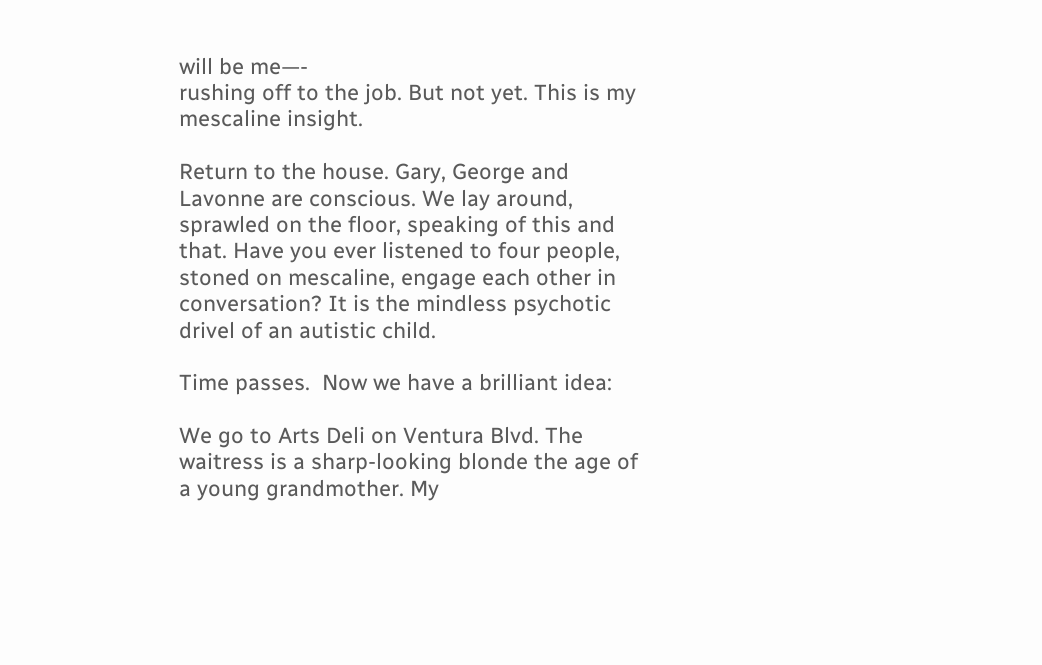will be me—-
rushing off to the job. But not yet. This is my
mescaline insight.

Return to the house. Gary, George and
Lavonne are conscious. We lay around,
sprawled on the floor, speaking of this and
that. Have you ever listened to four people,
stoned on mescaline, engage each other in
conversation? It is the mindless psychotic
drivel of an autistic child.

Time passes.  Now we have a brilliant idea:

We go to Arts Deli on Ventura Blvd. The
waitress is a sharp-looking blonde the age of
a young grandmother. My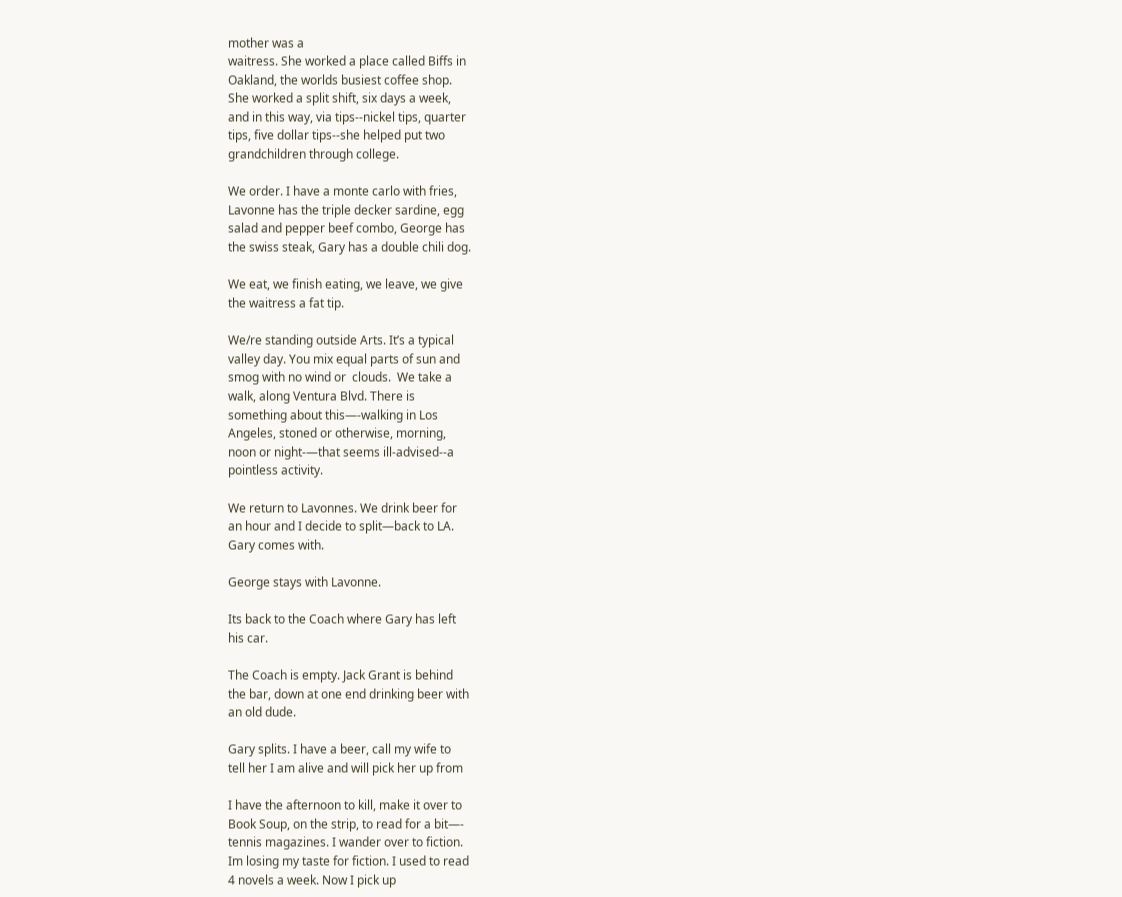mother was a
waitress. She worked a place called Biffs in
Oakland, the worlds busiest coffee shop.
She worked a split shift, six days a week,
and in this way, via tips--nickel tips, quarter
tips, five dollar tips--she helped put two
grandchildren through college.

We order. I have a monte carlo with fries,
Lavonne has the triple decker sardine, egg
salad and pepper beef combo, George has
the swiss steak, Gary has a double chili dog.

We eat, we finish eating, we leave, we give
the waitress a fat tip.

We/re standing outside Arts. It’s a typical
valley day. You mix equal parts of sun and
smog with no wind or  clouds.  We take a
walk, along Ventura Blvd. There is
something about this—-walking in Los
Angeles, stoned or otherwise, morning,
noon or night-—that seems ill-advised--a
pointless activity.

We return to Lavonnes. We drink beer for
an hour and I decide to split—back to LA.
Gary comes with.

George stays with Lavonne.

Its back to the Coach where Gary has left
his car.

The Coach is empty. Jack Grant is behind
the bar, down at one end drinking beer with
an old dude.

Gary splits. I have a beer, call my wife to
tell her I am alive and will pick her up from

I have the afternoon to kill, make it over to
Book Soup, on the strip, to read for a bit—-
tennis magazines. I wander over to fiction.
Im losing my taste for fiction. I used to read
4 novels a week. Now I pick up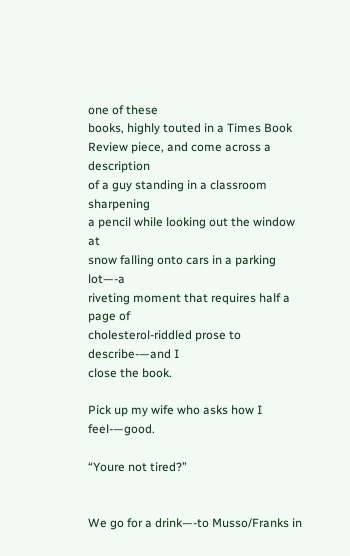one of these
books, highly touted in a Times Book
Review piece, and come across a description
of a guy standing in a classroom sharpening
a pencil while looking out the window at
snow falling onto cars in a parking lot—-a
riveting moment that requires half a page of
cholesterol-riddled prose to describe-—and I
close the book.

Pick up my wife who asks how I feel-—good.

“Youre not tired?”


We go for a drink—-to Musso/Franks in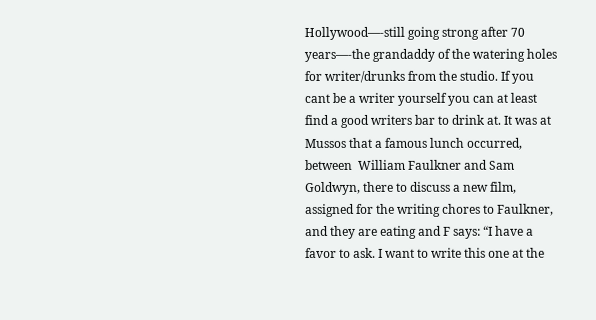Hollywood—-still going strong after 70
years—-the grandaddy of the watering holes
for writer/drunks from the studio. If you
cant be a writer yourself you can at least
find a good writers bar to drink at. It was at
Mussos that a famous lunch occurred,
between  William Faulkner and Sam
Goldwyn, there to discuss a new film,
assigned for the writing chores to Faulkner,
and they are eating and F says: “I have a
favor to ask. I want to write this one at the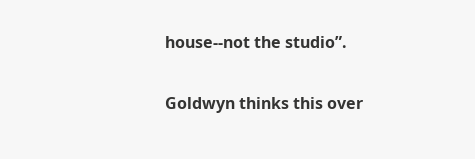house--not the studio”.

Goldwyn thinks this over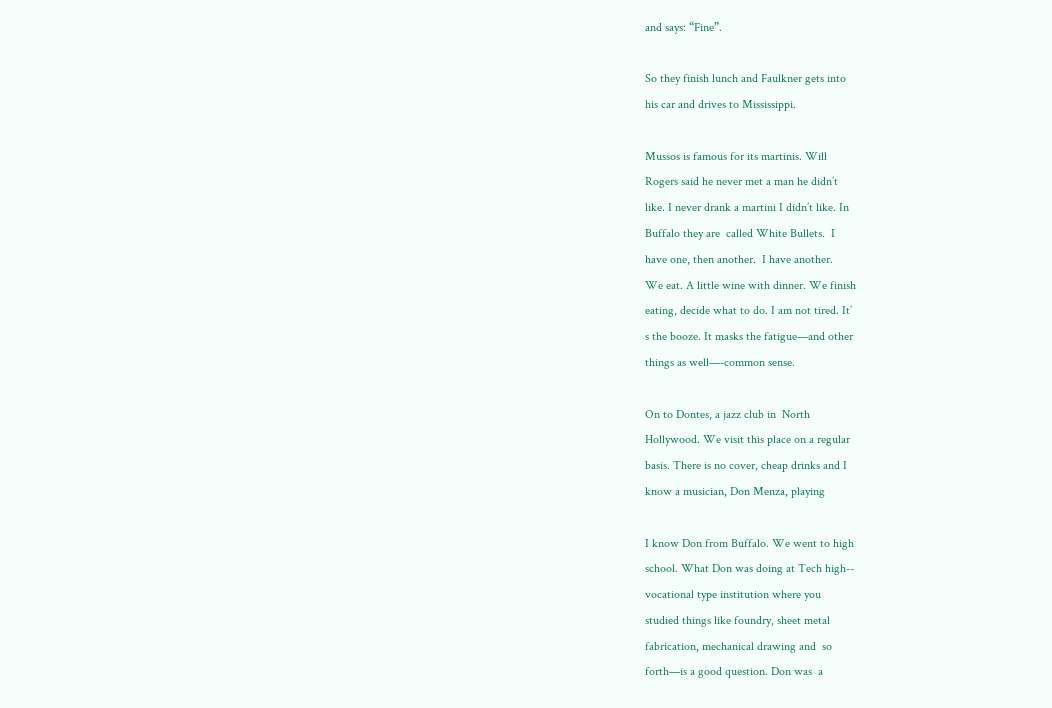and says: “Fine”.

So they finish lunch and Faulkner gets into
his car and drives to Mississippi.

Mussos is famous for its martinis. Will
Rogers said he never met a man he didn’t
like. I never drank a martini I didn’t like. In
Buffalo they are  called White Bullets.  I
have one, then another.  I have another.
We eat. A little wine with dinner. We finish
eating, decide what to do. I am not tired. It’
s the booze. It masks the fatigue—and other
things as well—-common sense.

On to Dontes, a jazz club in  North
Hollywood. We visit this place on a regular
basis. There is no cover, cheap drinks and I
know a musician, Don Menza, playing

I know Don from Buffalo. We went to high
school. What Don was doing at Tech high--
vocational type institution where you
studied things like foundry, sheet metal
fabrication, mechanical drawing and  so
forth—is a good question. Don was  a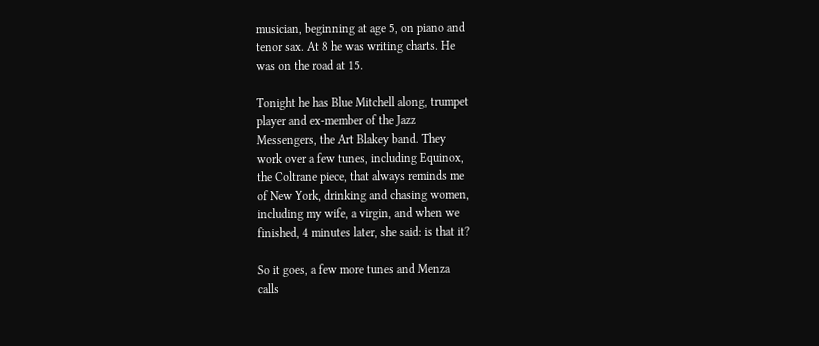musician, beginning at age 5, on piano and
tenor sax. At 8 he was writing charts. He
was on the road at 15.

Tonight he has Blue Mitchell along, trumpet
player and ex-member of the Jazz
Messengers, the Art Blakey band. They
work over a few tunes, including Equinox,
the Coltrane piece, that always reminds me
of New York, drinking and chasing women,
including my wife, a virgin, and when we
finished, 4 minutes later, she said: is that it?

So it goes, a few more tunes and Menza
calls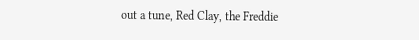out a tune, Red Clay, the Freddie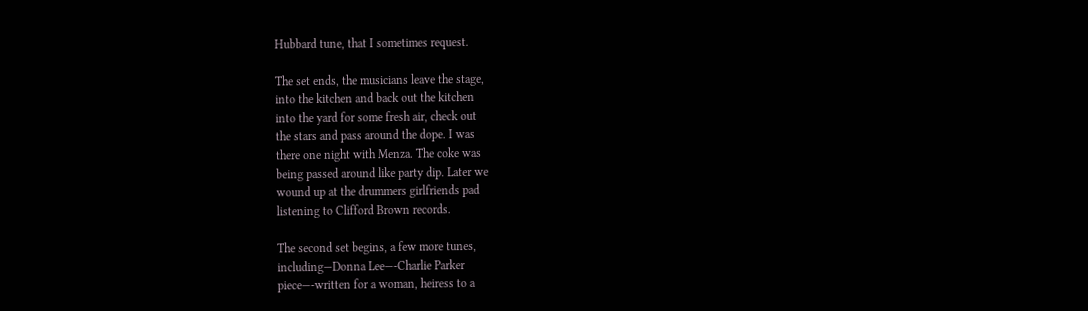Hubbard tune, that I sometimes request.

The set ends, the musicians leave the stage,
into the kitchen and back out the kitchen
into the yard for some fresh air, check out
the stars and pass around the dope. I was
there one night with Menza. The coke was
being passed around like party dip. Later we
wound up at the drummers girlfriends pad
listening to Clifford Brown records.

The second set begins, a few more tunes,
including—Donna Lee—-Charlie Parker
piece—-written for a woman, heiress to a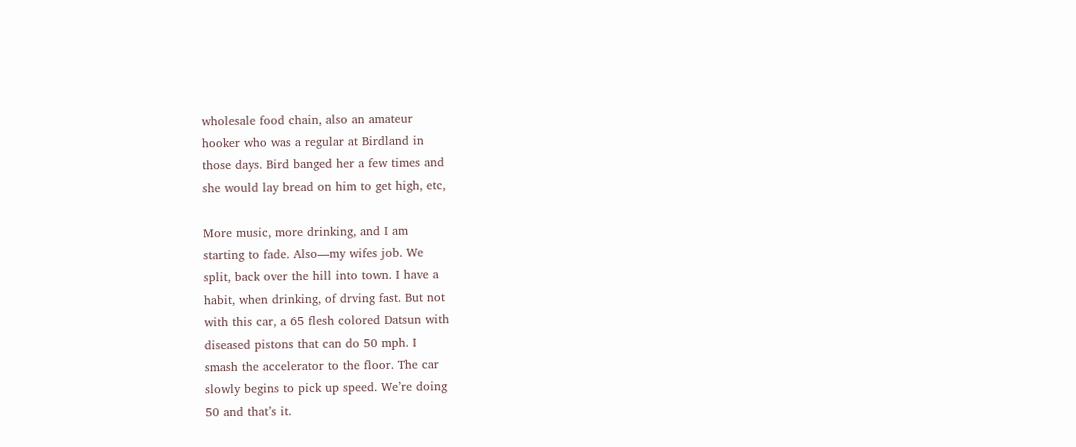wholesale food chain, also an amateur
hooker who was a regular at Birdland in
those days. Bird banged her a few times and
she would lay bread on him to get high, etc,

More music, more drinking, and I am
starting to fade. Also—my wifes job. We
split, back over the hill into town. I have a
habit, when drinking, of drving fast. But not
with this car, a 65 flesh colored Datsun with
diseased pistons that can do 50 mph. I
smash the accelerator to the floor. The car
slowly begins to pick up speed. We’re doing
50 and that’s it.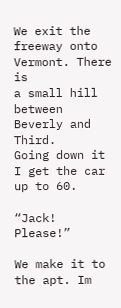We exit the freeway onto Vermont. There is
a small hill between Beverly and Third.
Going down it I get the car up to 60.

“Jack! Please!”

We make it to the apt. Im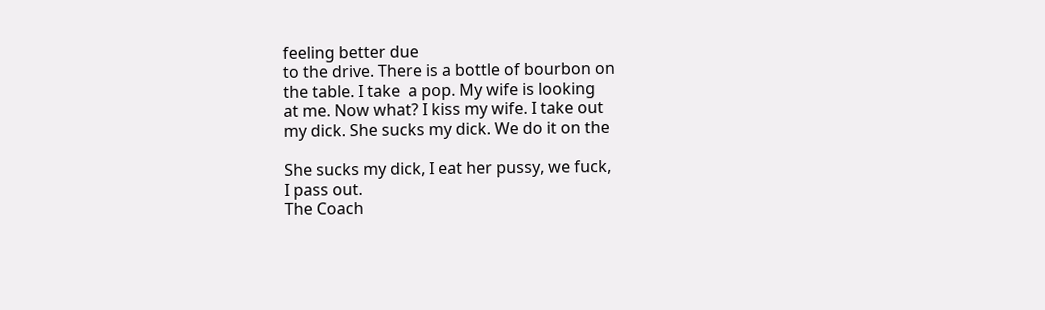feeling better due
to the drive. There is a bottle of bourbon on
the table. I take  a pop. My wife is looking
at me. Now what? I kiss my wife. I take out
my dick. She sucks my dick. We do it on the

She sucks my dick, I eat her pussy, we fuck,
I pass out.
The Coach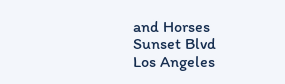and Horses
Sunset Blvd
Los Angeles